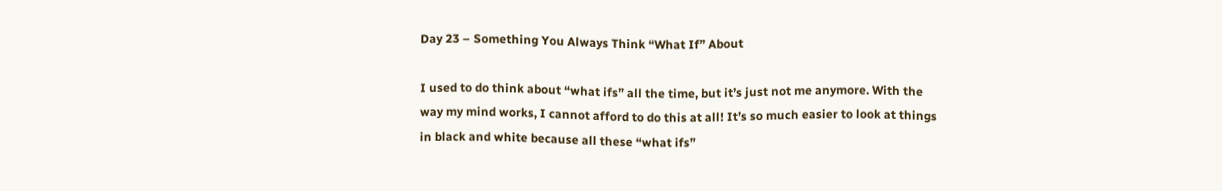Day 23 – Something You Always Think “What If” About

I used to do think about “what ifs” all the time, but it’s just not me anymore. With the way my mind works, I cannot afford to do this at all! It’s so much easier to look at things in black and white because all these “what ifs”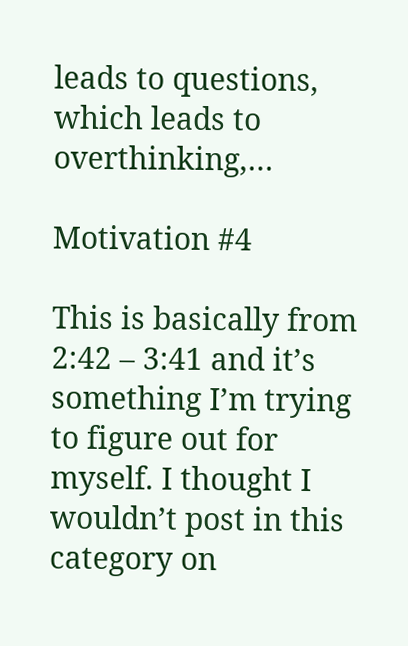leads to questions, which leads to overthinking,…

Motivation #4

This is basically from 2:42 – 3:41 and it’s something I’m trying to figure out for myself. I thought I wouldn’t post in this category on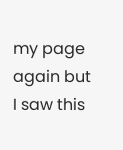my page again but I saw this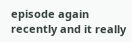episode again recently and it really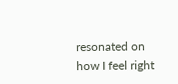resonated on how I feel right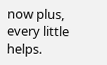now plus, every little helps.